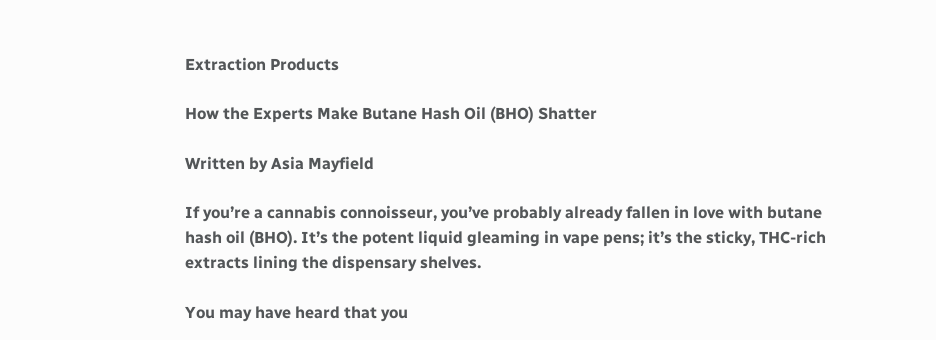Extraction Products

How the Experts Make Butane Hash Oil (BHO) Shatter

Written by Asia Mayfield

If you’re a cannabis connoisseur, you’ve probably already fallen in love with butane hash oil (BHO). It’s the potent liquid gleaming in vape pens; it’s the sticky, THC-rich extracts lining the dispensary shelves.

You may have heard that you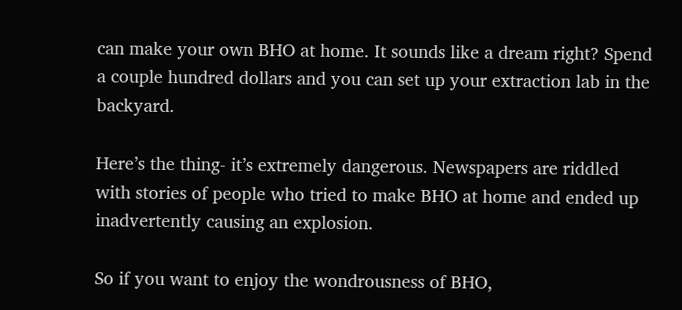can make your own BHO at home. It sounds like a dream right? Spend a couple hundred dollars and you can set up your extraction lab in the backyard.

Here’s the thing- it’s extremely dangerous. Newspapers are riddled with stories of people who tried to make BHO at home and ended up inadvertently causing an explosion.

So if you want to enjoy the wondrousness of BHO,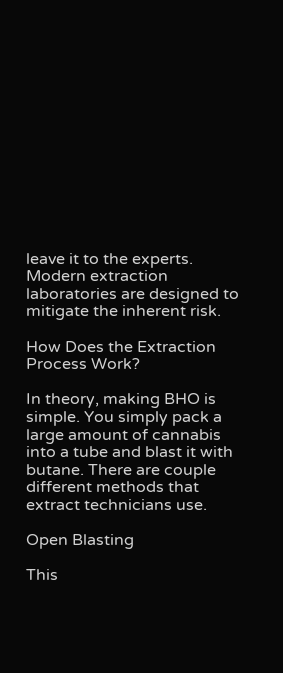leave it to the experts. Modern extraction laboratories are designed to mitigate the inherent risk.

How Does the Extraction Process Work?

In theory, making BHO is simple. You simply pack a large amount of cannabis into a tube and blast it with butane. There are couple different methods that extract technicians use.

Open Blasting

This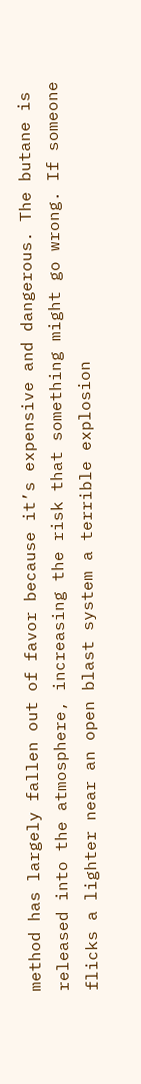method has largely fallen out of favor because it’s expensive and dangerous. The butane is released into the atmosphere, increasing the risk that something might go wrong. If someone flicks a lighter near an open blast system a terrible explosion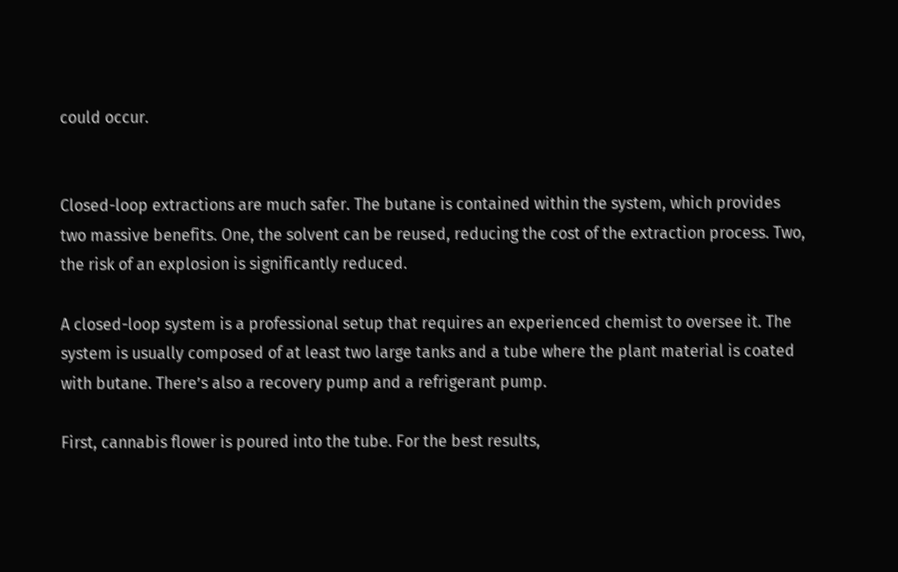could occur.


Closed-loop extractions are much safer. The butane is contained within the system, which provides two massive benefits. One, the solvent can be reused, reducing the cost of the extraction process. Two, the risk of an explosion is significantly reduced.

A closed-loop system is a professional setup that requires an experienced chemist to oversee it. The system is usually composed of at least two large tanks and a tube where the plant material is coated with butane. There’s also a recovery pump and a refrigerant pump.

First, cannabis flower is poured into the tube. For the best results,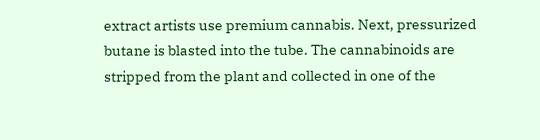extract artists use premium cannabis. Next, pressurized butane is blasted into the tube. The cannabinoids are stripped from the plant and collected in one of the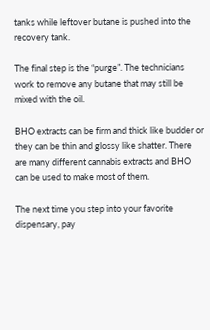tanks while leftover butane is pushed into the recovery tank.

The final step is the “purge”. The technicians work to remove any butane that may still be mixed with the oil.

BHO extracts can be firm and thick like budder or they can be thin and glossy like shatter. There are many different cannabis extracts and BHO can be used to make most of them.

The next time you step into your favorite dispensary, pay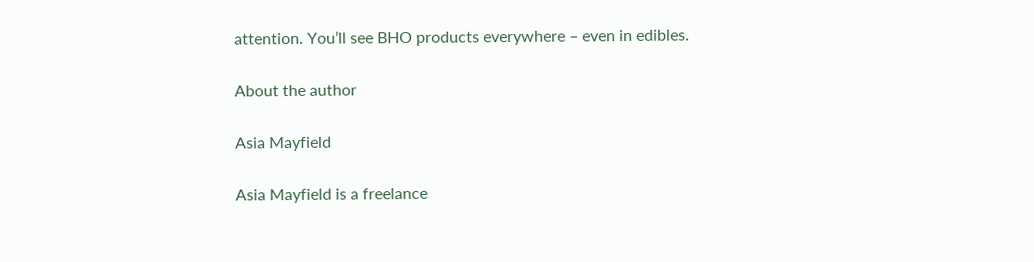attention. You’ll see BHO products everywhere – even in edibles.

About the author

Asia Mayfield

Asia Mayfield is a freelance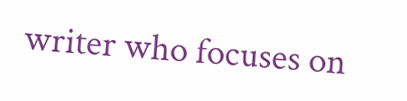writer who focuses on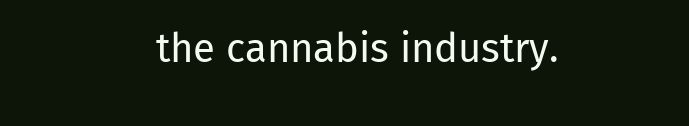the cannabis industry.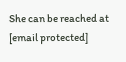She can be reached at [email protected]